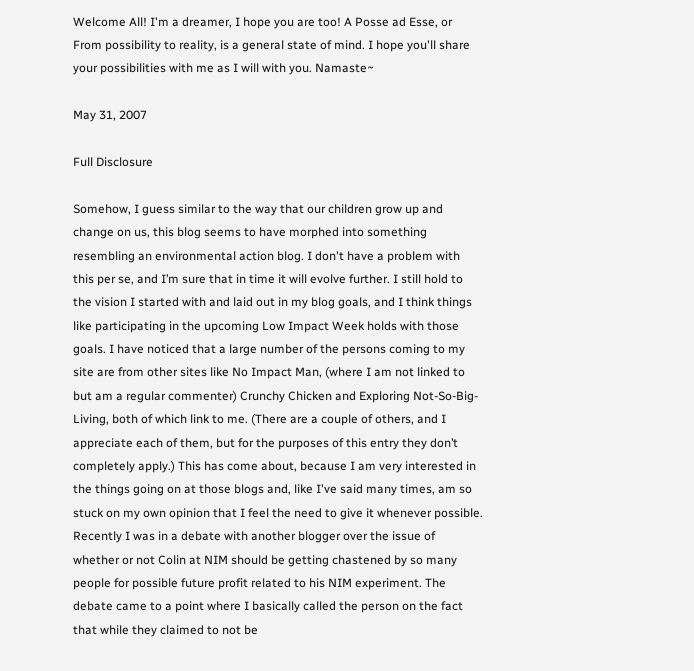Welcome All! I'm a dreamer, I hope you are too! A Posse ad Esse, or From possibility to reality, is a general state of mind. I hope you'll share your possibilities with me as I will with you. Namaste~

May 31, 2007

Full Disclosure

Somehow, I guess similar to the way that our children grow up and change on us, this blog seems to have morphed into something resembling an environmental action blog. I don't have a problem with this per se, and I’m sure that in time it will evolve further. I still hold to the vision I started with and laid out in my blog goals, and I think things like participating in the upcoming Low Impact Week holds with those goals. I have noticed that a large number of the persons coming to my site are from other sites like No Impact Man, (where I am not linked to but am a regular commenter) Crunchy Chicken and Exploring Not-So-Big-Living, both of which link to me. (There are a couple of others, and I appreciate each of them, but for the purposes of this entry they don’t completely apply.) This has come about, because I am very interested in the things going on at those blogs and, like I've said many times, am so stuck on my own opinion that I feel the need to give it whenever possible. Recently I was in a debate with another blogger over the issue of whether or not Colin at NIM should be getting chastened by so many people for possible future profit related to his NIM experiment. The debate came to a point where I basically called the person on the fact that while they claimed to not be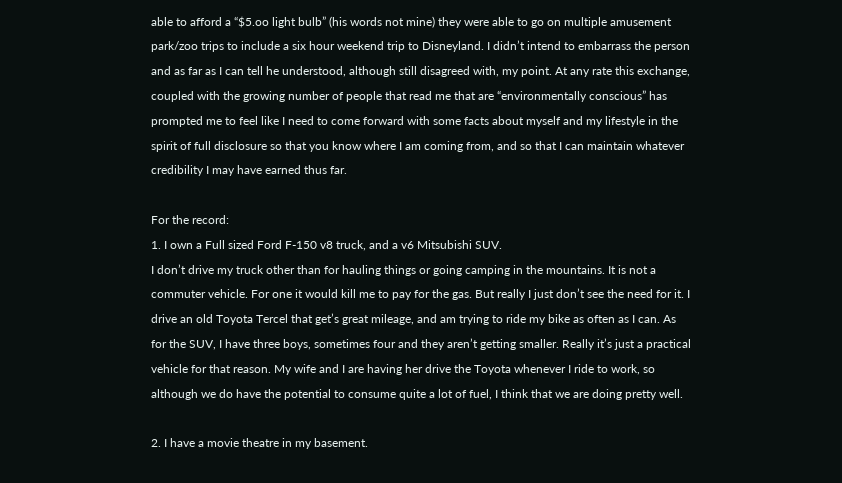able to afford a “$5.oo light bulb” (his words not mine) they were able to go on multiple amusement park/zoo trips to include a six hour weekend trip to Disneyland. I didn’t intend to embarrass the person and as far as I can tell he understood, although still disagreed with, my point. At any rate this exchange, coupled with the growing number of people that read me that are “environmentally conscious” has prompted me to feel like I need to come forward with some facts about myself and my lifestyle in the spirit of full disclosure so that you know where I am coming from, and so that I can maintain whatever credibility I may have earned thus far.

For the record:
1. I own a Full sized Ford F-150 v8 truck, and a v6 Mitsubishi SUV.
I don’t drive my truck other than for hauling things or going camping in the mountains. It is not a commuter vehicle. For one it would kill me to pay for the gas. But really I just don’t see the need for it. I drive an old Toyota Tercel that get’s great mileage, and am trying to ride my bike as often as I can. As for the SUV, I have three boys, sometimes four and they aren’t getting smaller. Really it’s just a practical vehicle for that reason. My wife and I are having her drive the Toyota whenever I ride to work, so although we do have the potential to consume quite a lot of fuel, I think that we are doing pretty well.

2. I have a movie theatre in my basement.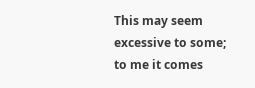This may seem excessive to some; to me it comes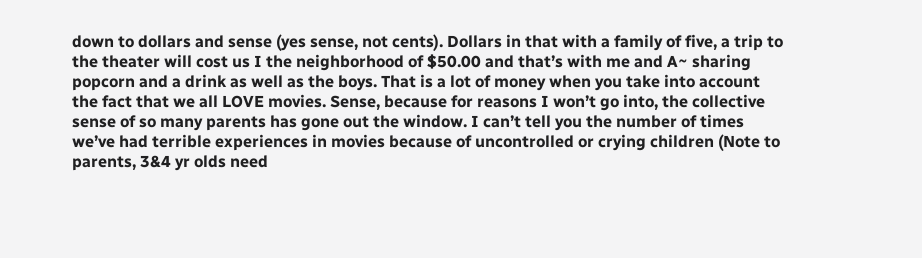down to dollars and sense (yes sense, not cents). Dollars in that with a family of five, a trip to the theater will cost us I the neighborhood of $50.00 and that’s with me and A~ sharing popcorn and a drink as well as the boys. That is a lot of money when you take into account the fact that we all LOVE movies. Sense, because for reasons I won’t go into, the collective sense of so many parents has gone out the window. I can’t tell you the number of times we’ve had terrible experiences in movies because of uncontrolled or crying children (Note to parents, 3&4 yr olds need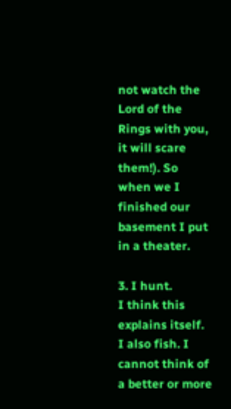not watch the Lord of the Rings with you, it will scare them!). So when we I finished our basement I put in a theater.

3. I hunt.
I think this explains itself. I also fish. I cannot think of a better or more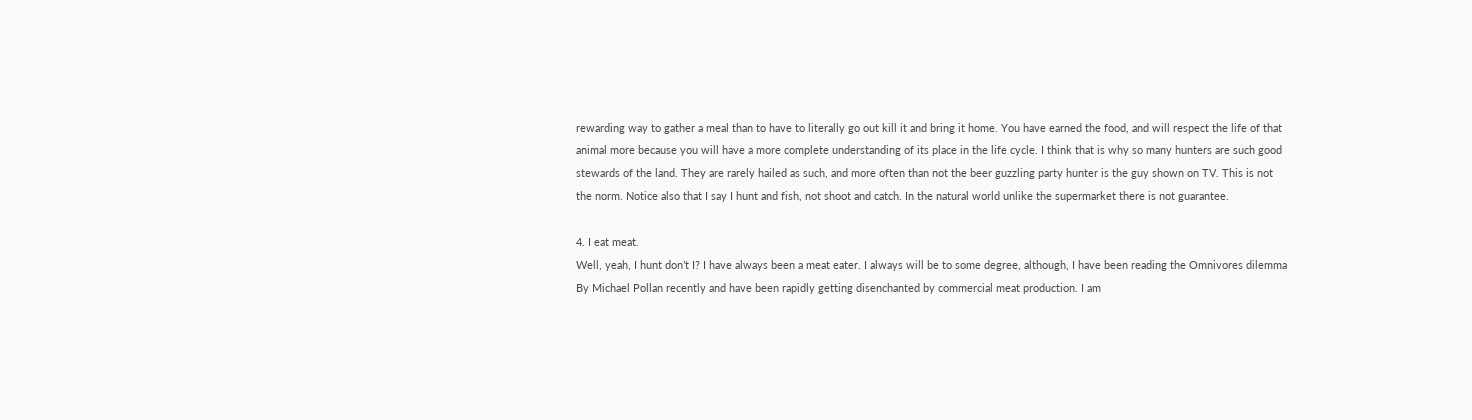rewarding way to gather a meal than to have to literally go out kill it and bring it home. You have earned the food, and will respect the life of that animal more because you will have a more complete understanding of its place in the life cycle. I think that is why so many hunters are such good stewards of the land. They are rarely hailed as such, and more often than not the beer guzzling party hunter is the guy shown on TV. This is not the norm. Notice also that I say I hunt and fish, not shoot and catch. In the natural world unlike the supermarket there is not guarantee.

4. I eat meat.
Well, yeah, I hunt don’t I? I have always been a meat eater. I always will be to some degree, although, I have been reading the Omnivores dilemma By Michael Pollan recently and have been rapidly getting disenchanted by commercial meat production. I am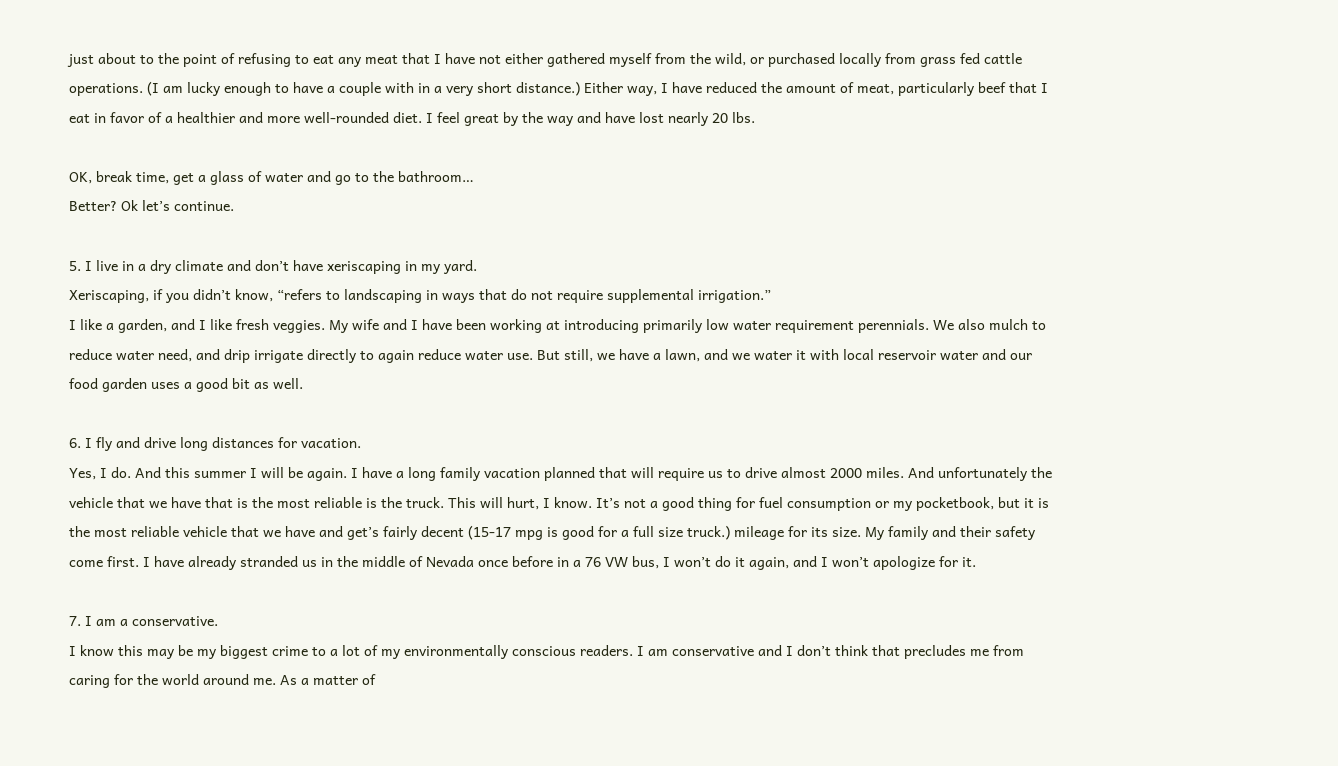just about to the point of refusing to eat any meat that I have not either gathered myself from the wild, or purchased locally from grass fed cattle operations. (I am lucky enough to have a couple with in a very short distance.) Either way, I have reduced the amount of meat, particularly beef that I eat in favor of a healthier and more well-rounded diet. I feel great by the way and have lost nearly 20 lbs.

OK, break time, get a glass of water and go to the bathroom…
Better? Ok let’s continue.

5. I live in a dry climate and don’t have xeriscaping in my yard.
Xeriscaping, if you didn’t know, “refers to landscaping in ways that do not require supplemental irrigation.”
I like a garden, and I like fresh veggies. My wife and I have been working at introducing primarily low water requirement perennials. We also mulch to reduce water need, and drip irrigate directly to again reduce water use. But still, we have a lawn, and we water it with local reservoir water and our food garden uses a good bit as well.

6. I fly and drive long distances for vacation.
Yes, I do. And this summer I will be again. I have a long family vacation planned that will require us to drive almost 2000 miles. And unfortunately the vehicle that we have that is the most reliable is the truck. This will hurt, I know. It’s not a good thing for fuel consumption or my pocketbook, but it is the most reliable vehicle that we have and get’s fairly decent (15-17 mpg is good for a full size truck.) mileage for its size. My family and their safety come first. I have already stranded us in the middle of Nevada once before in a 76 VW bus, I won’t do it again, and I won’t apologize for it.

7. I am a conservative.
I know this may be my biggest crime to a lot of my environmentally conscious readers. I am conservative and I don’t think that precludes me from caring for the world around me. As a matter of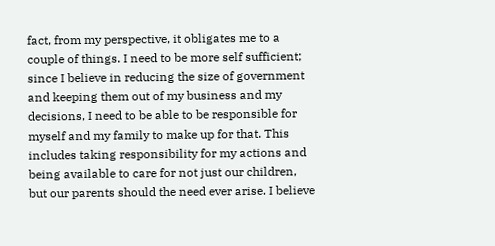fact, from my perspective, it obligates me to a couple of things. I need to be more self sufficient; since I believe in reducing the size of government and keeping them out of my business and my decisions, I need to be able to be responsible for myself and my family to make up for that. This includes taking responsibility for my actions and being available to care for not just our children, but our parents should the need ever arise. I believe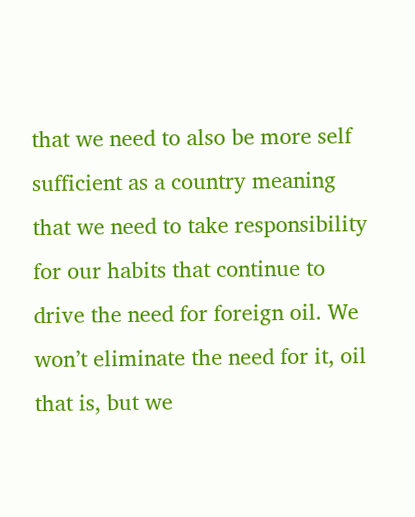that we need to also be more self sufficient as a country meaning that we need to take responsibility for our habits that continue to drive the need for foreign oil. We won’t eliminate the need for it, oil that is, but we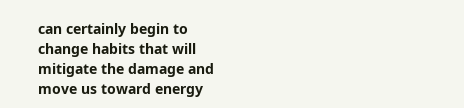can certainly begin to change habits that will mitigate the damage and move us toward energy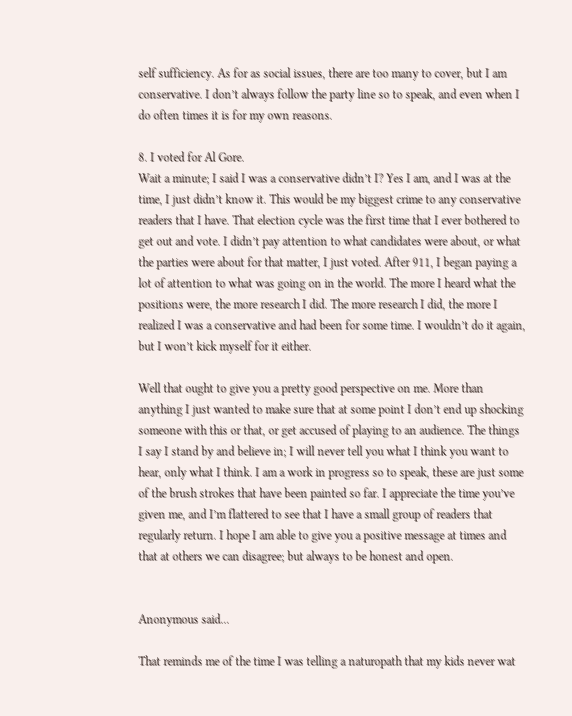self sufficiency. As for as social issues, there are too many to cover, but I am conservative. I don’t always follow the party line so to speak, and even when I do often times it is for my own reasons.

8. I voted for Al Gore.
Wait a minute; I said I was a conservative didn’t I? Yes I am, and I was at the time, I just didn’t know it. This would be my biggest crime to any conservative readers that I have. That election cycle was the first time that I ever bothered to get out and vote. I didn’t pay attention to what candidates were about, or what the parties were about for that matter, I just voted. After 911, I began paying a lot of attention to what was going on in the world. The more I heard what the positions were, the more research I did. The more research I did, the more I realized I was a conservative and had been for some time. I wouldn’t do it again, but I won’t kick myself for it either.

Well that ought to give you a pretty good perspective on me. More than anything I just wanted to make sure that at some point I don’t end up shocking someone with this or that, or get accused of playing to an audience. The things I say I stand by and believe in; I will never tell you what I think you want to hear, only what I think. I am a work in progress so to speak, these are just some of the brush strokes that have been painted so far. I appreciate the time you’ve given me, and I’m flattered to see that I have a small group of readers that regularly return. I hope I am able to give you a positive message at times and that at others we can disagree; but always to be honest and open.


Anonymous said...

That reminds me of the time I was telling a naturopath that my kids never wat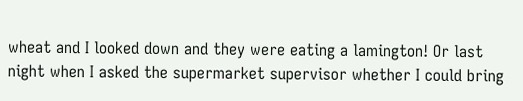wheat and I looked down and they were eating a lamington! Or last night when I asked the supermarket supervisor whether I could bring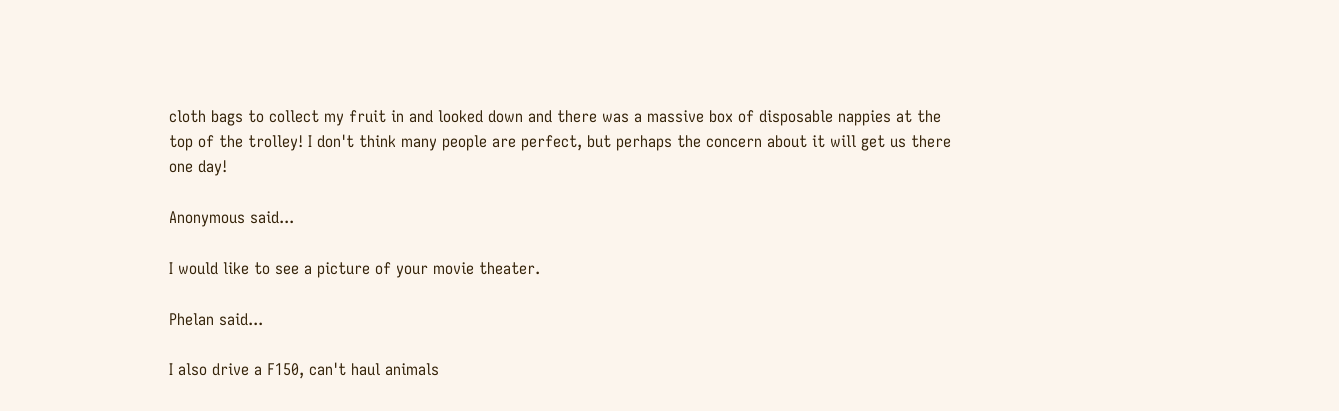cloth bags to collect my fruit in and looked down and there was a massive box of disposable nappies at the top of the trolley! I don't think many people are perfect, but perhaps the concern about it will get us there one day!

Anonymous said...

I would like to see a picture of your movie theater.

Phelan said...

I also drive a F150, can't haul animals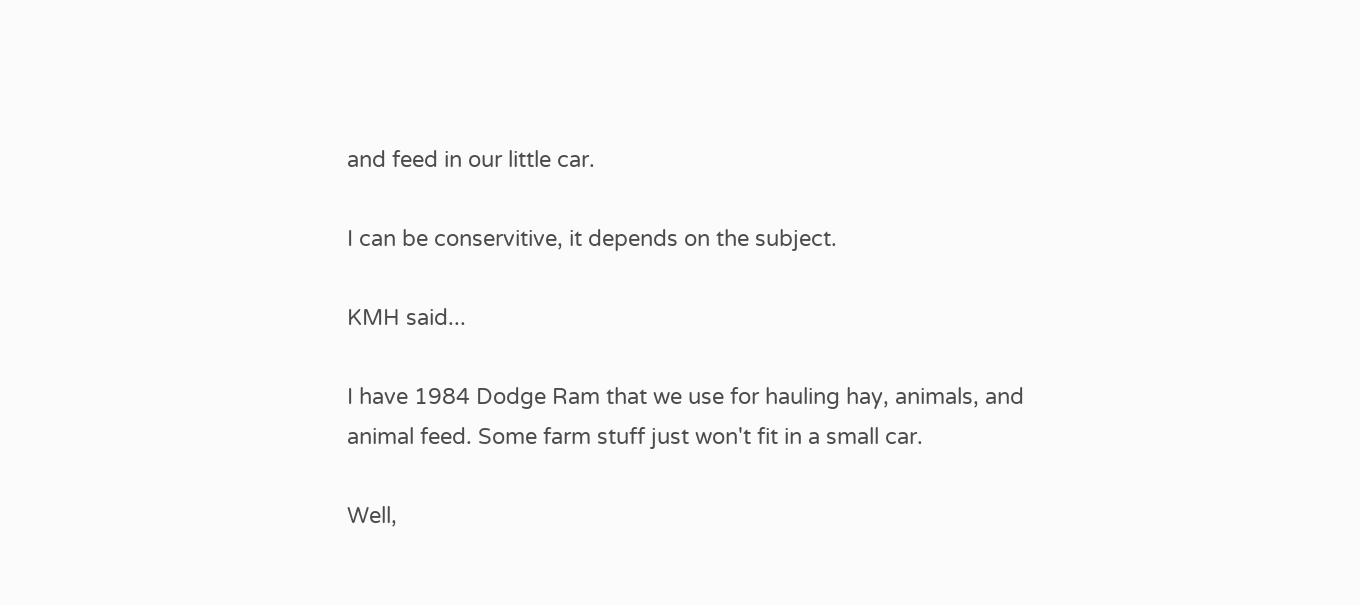and feed in our little car.

I can be conservitive, it depends on the subject.

KMH said...

I have 1984 Dodge Ram that we use for hauling hay, animals, and animal feed. Some farm stuff just won't fit in a small car.

Well,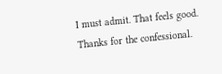I must admit. That feels good.
Thanks for the confessional.